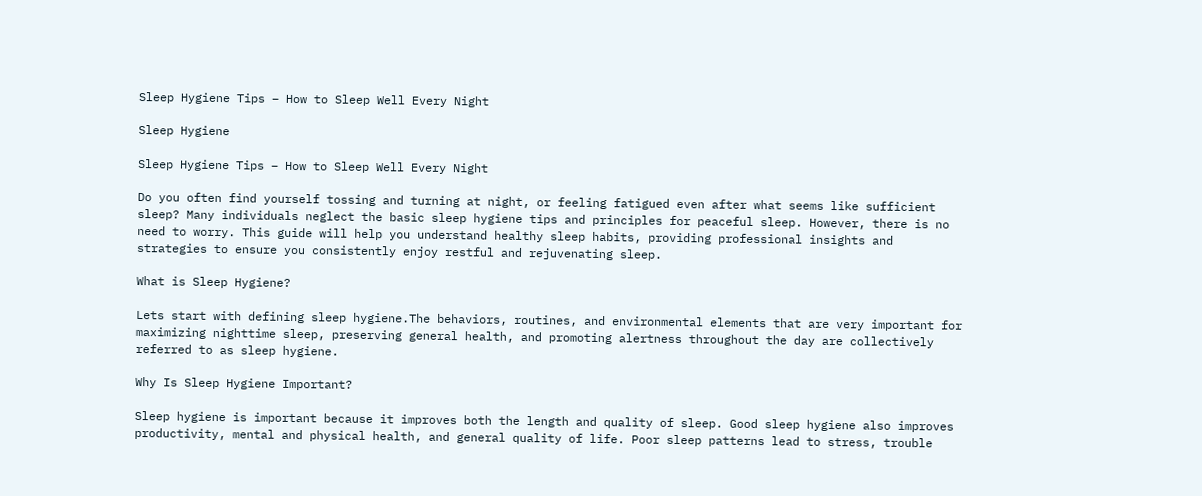Sleep Hygiene Tips – How to Sleep Well Every Night

Sleep Hygiene

Sleep Hygiene Tips – How to Sleep Well Every Night

Do you often find yourself tossing and turning at night, or feeling fatigued even after what seems like sufficient sleep? Many individuals neglect the basic sleep hygiene tips and principles for peaceful sleep. However, there is no need to worry. This guide will help you understand healthy sleep habits, providing professional insights and strategies to ensure you consistently enjoy restful and rejuvenating sleep.

What is Sleep Hygiene?

Lets start with defining sleep hygiene.The behaviors, routines, and environmental elements that are very important for maximizing nighttime sleep, preserving general health, and promoting alertness throughout the day are collectively referred to as sleep hygiene.

Why Is Sleep Hygiene Important?

Sleep hygiene is important because it improves both the length and quality of sleep. Good sleep hygiene also improves productivity, mental and physical health, and general quality of life. Poor sleep patterns lead to stress, trouble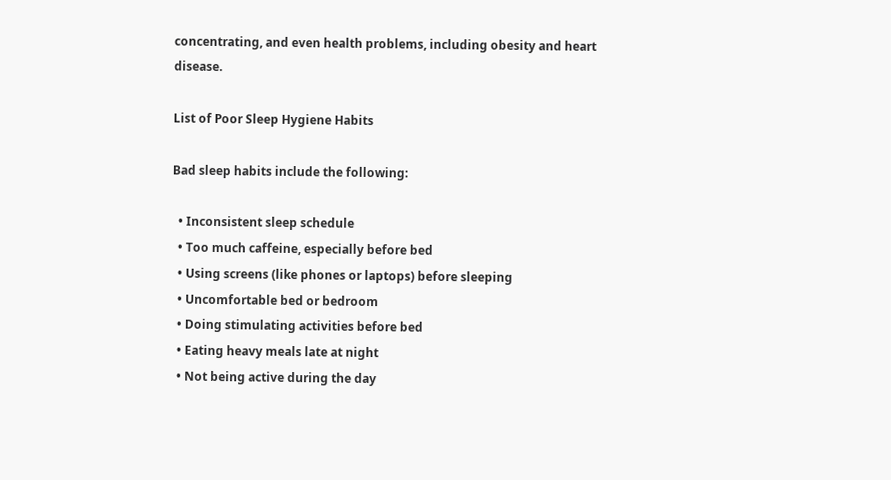concentrating, and even health problems, including obesity and heart disease.

List of Poor Sleep Hygiene Habits

Bad sleep habits include the following:

  • Inconsistent sleep schedule
  • Too much caffeine, especially before bed
  • Using screens (like phones or laptops) before sleeping
  • Uncomfortable bed or bedroom
  • Doing stimulating activities before bed
  • Eating heavy meals late at night
  • Not being active during the day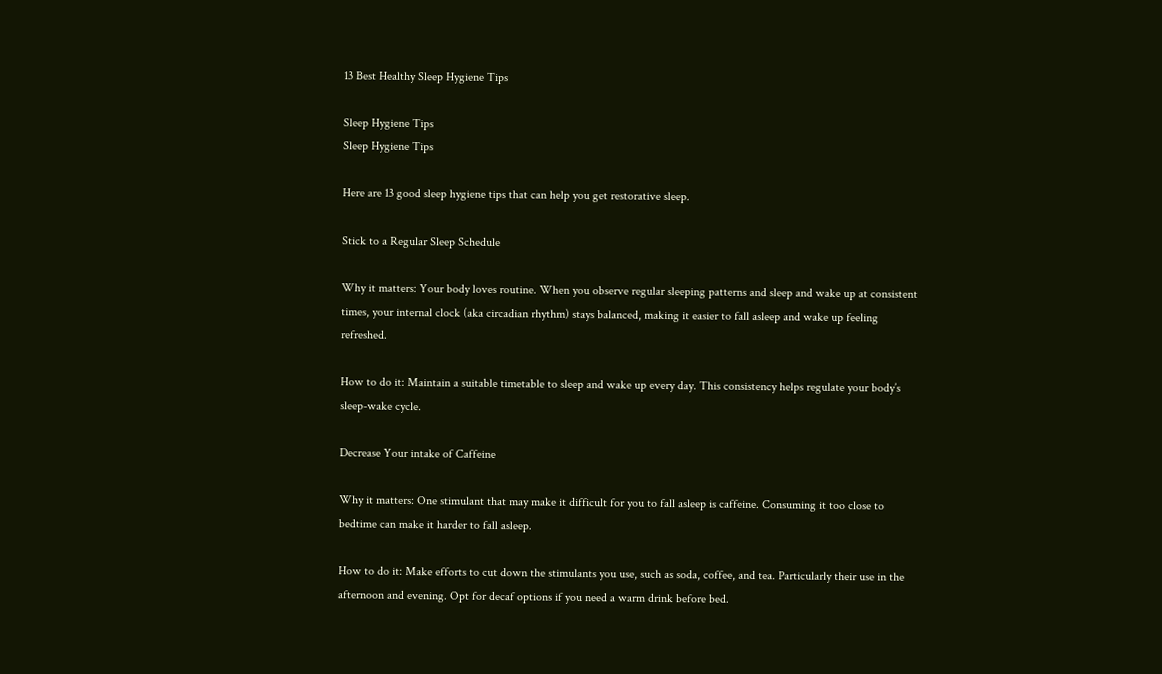13 Best Healthy Sleep Hygiene Tips

Sleep Hygiene Tips
Sleep Hygiene Tips

Here are 13 good sleep hygiene tips that can help you get restorative sleep.

Stick to a Regular Sleep Schedule

Why it matters: Your body loves routine. When you observe regular sleeping patterns and sleep and wake up at consistent times, your internal clock (aka circadian rhythm) stays balanced, making it easier to fall asleep and wake up feeling refreshed.

How to do it: Maintain a suitable timetable to sleep and wake up every day. This consistency helps regulate your body’s sleep-wake cycle.

Decrease Your intake of Caffeine

Why it matters: One stimulant that may make it difficult for you to fall asleep is caffeine. Consuming it too close to bedtime can make it harder to fall asleep.

How to do it: Make efforts to cut down the stimulants you use, such as soda, coffee, and tea. Particularly their use in the afternoon and evening. Opt for decaf options if you need a warm drink before bed.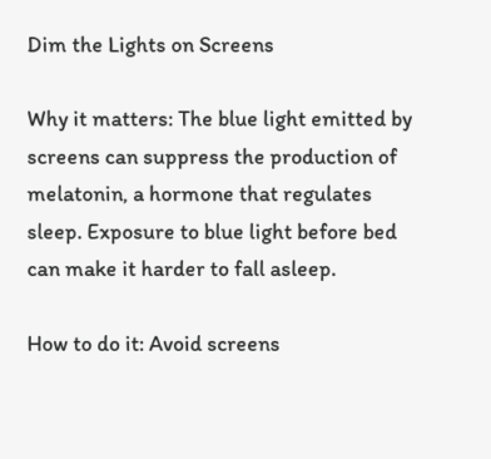Dim the Lights on Screens

Why it matters: The blue light emitted by screens can suppress the production of melatonin, a hormone that regulates sleep. Exposure to blue light before bed can make it harder to fall asleep.

How to do it: Avoid screens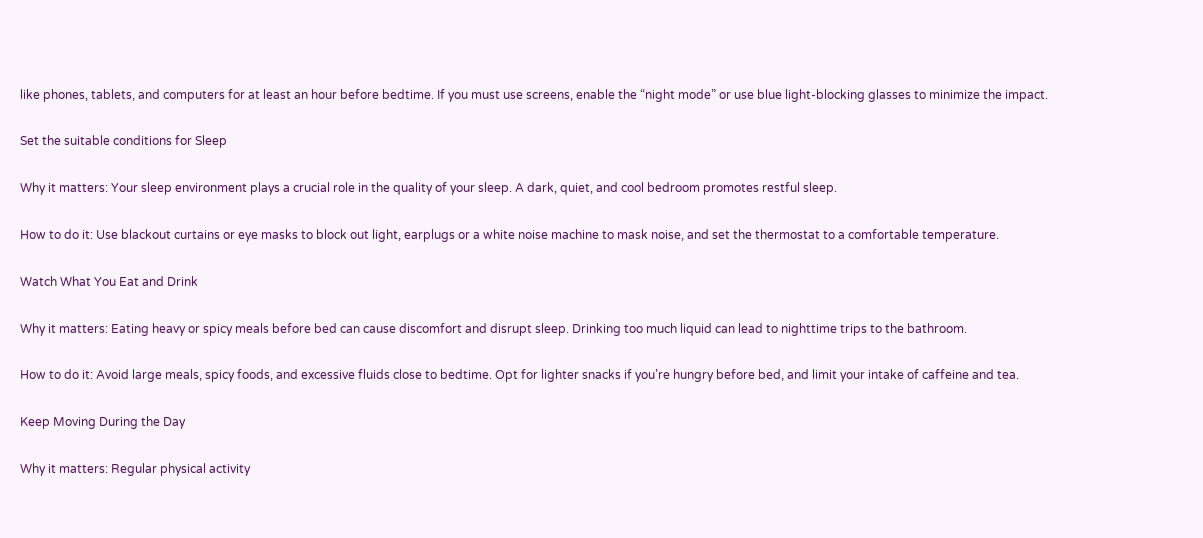like phones, tablets, and computers for at least an hour before bedtime. If you must use screens, enable the “night mode” or use blue light-blocking glasses to minimize the impact.

Set the suitable conditions for Sleep

Why it matters: Your sleep environment plays a crucial role in the quality of your sleep. A dark, quiet, and cool bedroom promotes restful sleep.

How to do it: Use blackout curtains or eye masks to block out light, earplugs or a white noise machine to mask noise, and set the thermostat to a comfortable temperature.

Watch What You Eat and Drink

Why it matters: Eating heavy or spicy meals before bed can cause discomfort and disrupt sleep. Drinking too much liquid can lead to nighttime trips to the bathroom.

How to do it: Avoid large meals, spicy foods, and excessive fluids close to bedtime. Opt for lighter snacks if you’re hungry before bed, and limit your intake of caffeine and tea.

Keep Moving During the Day

Why it matters: Regular physical activity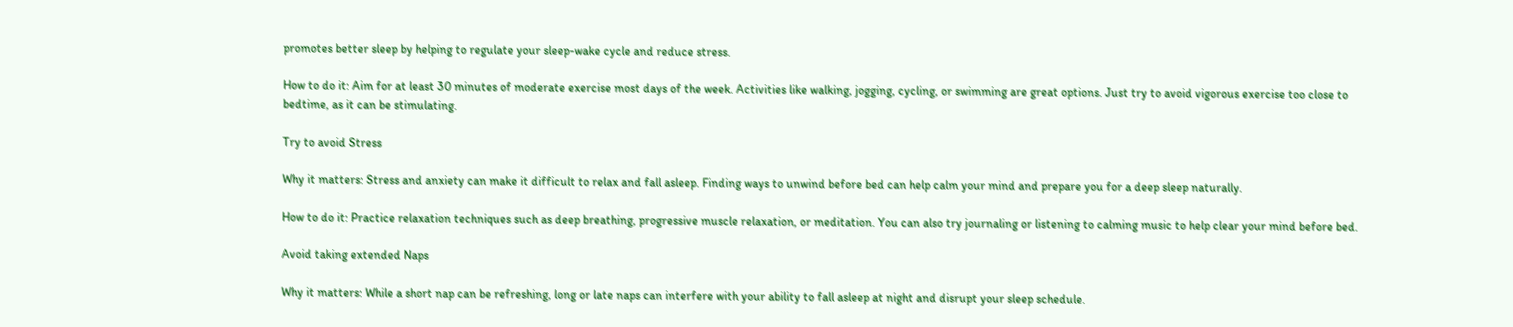promotes better sleep by helping to regulate your sleep-wake cycle and reduce stress.

How to do it: Aim for at least 30 minutes of moderate exercise most days of the week. Activities like walking, jogging, cycling, or swimming are great options. Just try to avoid vigorous exercise too close to bedtime, as it can be stimulating.

Try to avoid Stress

Why it matters: Stress and anxiety can make it difficult to relax and fall asleep. Finding ways to unwind before bed can help calm your mind and prepare you for a deep sleep naturally.

How to do it: Practice relaxation techniques such as deep breathing, progressive muscle relaxation, or meditation. You can also try journaling or listening to calming music to help clear your mind before bed.

Avoid taking extended Naps

Why it matters: While a short nap can be refreshing, long or late naps can interfere with your ability to fall asleep at night and disrupt your sleep schedule.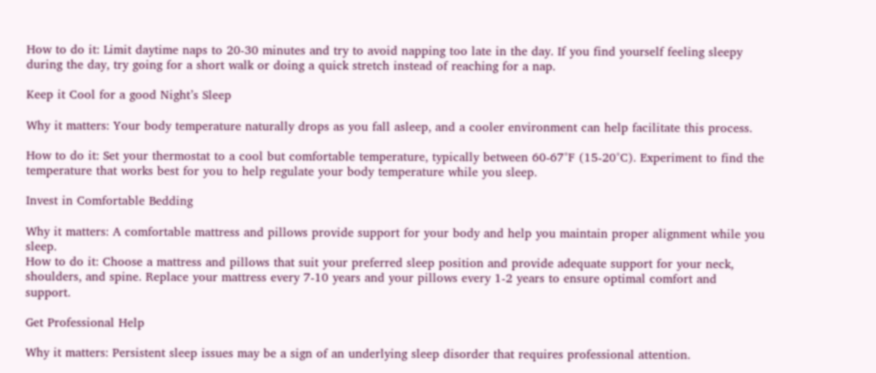How to do it: Limit daytime naps to 20-30 minutes and try to avoid napping too late in the day. If you find yourself feeling sleepy during the day, try going for a short walk or doing a quick stretch instead of reaching for a nap.

Keep it Cool for a good Night’s Sleep

Why it matters: Your body temperature naturally drops as you fall asleep, and a cooler environment can help facilitate this process.

How to do it: Set your thermostat to a cool but comfortable temperature, typically between 60-67°F (15-20°C). Experiment to find the temperature that works best for you to help regulate your body temperature while you sleep.

Invest in Comfortable Bedding

Why it matters: A comfortable mattress and pillows provide support for your body and help you maintain proper alignment while you sleep.
How to do it: Choose a mattress and pillows that suit your preferred sleep position and provide adequate support for your neck, shoulders, and spine. Replace your mattress every 7-10 years and your pillows every 1-2 years to ensure optimal comfort and support.

Get Professional Help

Why it matters: Persistent sleep issues may be a sign of an underlying sleep disorder that requires professional attention.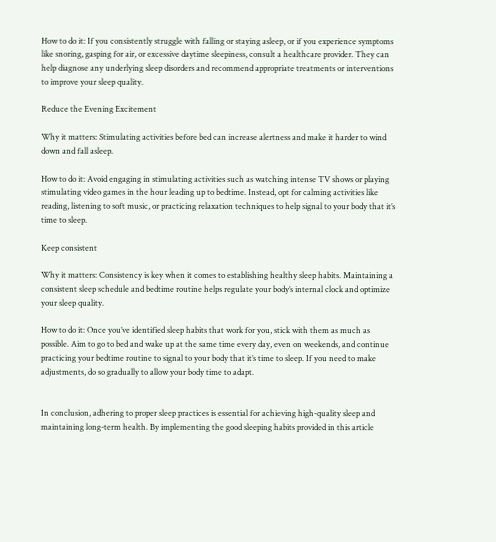How to do it: If you consistently struggle with falling or staying asleep, or if you experience symptoms like snoring, gasping for air, or excessive daytime sleepiness, consult a healthcare provider. They can help diagnose any underlying sleep disorders and recommend appropriate treatments or interventions to improve your sleep quality.

Reduce the Evening Excitement

Why it matters: Stimulating activities before bed can increase alertness and make it harder to wind down and fall asleep.

How to do it: Avoid engaging in stimulating activities such as watching intense TV shows or playing stimulating video games in the hour leading up to bedtime. Instead, opt for calming activities like reading, listening to soft music, or practicing relaxation techniques to help signal to your body that it’s time to sleep.

Keep consistent

Why it matters: Consistency is key when it comes to establishing healthy sleep habits. Maintaining a consistent sleep schedule and bedtime routine helps regulate your body’s internal clock and optimize your sleep quality.

How to do it: Once you’ve identified sleep habits that work for you, stick with them as much as possible. Aim to go to bed and wake up at the same time every day, even on weekends, and continue practicing your bedtime routine to signal to your body that it’s time to sleep. If you need to make adjustments, do so gradually to allow your body time to adapt.


In conclusion, adhering to proper sleep practices is essential for achieving high-quality sleep and maintaining long-term health. By implementing the good sleeping habits provided in this article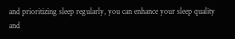and prioritizing sleep regularly, you can enhance your sleep quality and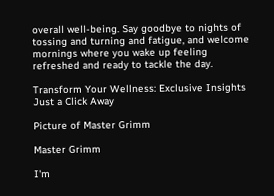overall well-being. Say goodbye to nights of tossing and turning and fatigue, and welcome mornings where you wake up feeling refreshed and ready to tackle the day.

Transform Your Wellness: Exclusive Insights Just a Click Away

Picture of Master Grimm

Master Grimm

I'm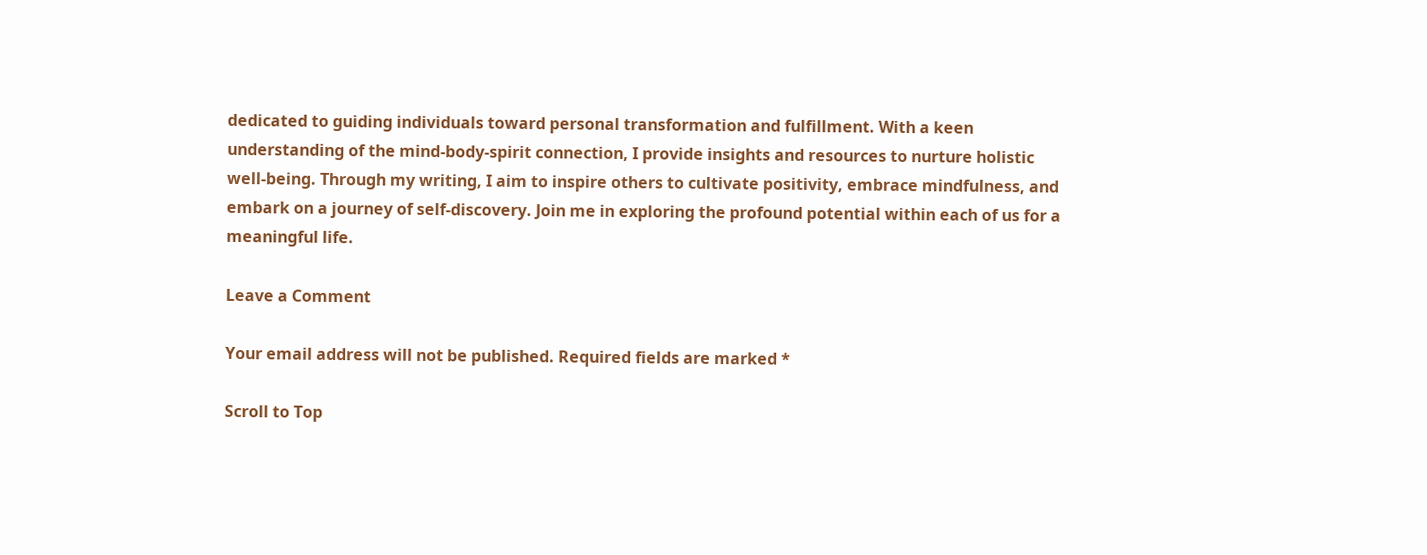dedicated to guiding individuals toward personal transformation and fulfillment. With a keen understanding of the mind-body-spirit connection, I provide insights and resources to nurture holistic well-being. Through my writing, I aim to inspire others to cultivate positivity, embrace mindfulness, and embark on a journey of self-discovery. Join me in exploring the profound potential within each of us for a meaningful life.

Leave a Comment

Your email address will not be published. Required fields are marked *

Scroll to Top